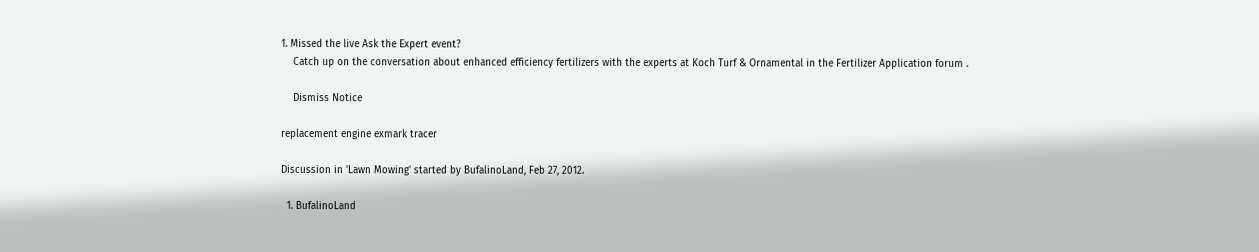1. Missed the live Ask the Expert event?
    Catch up on the conversation about enhanced efficiency fertilizers with the experts at Koch Turf & Ornamental in the Fertilizer Application forum .

    Dismiss Notice

replacement engine exmark tracer

Discussion in 'Lawn Mowing' started by BufalinoLand, Feb 27, 2012.

  1. BufalinoLand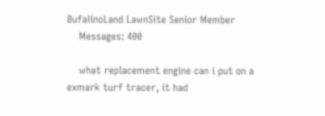BufalinoLand LawnSite Senior Member
    Messages: 400

    what replacement engine can i put on a exmark turf tracer, it had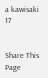a kawisaki 17


Share This Page